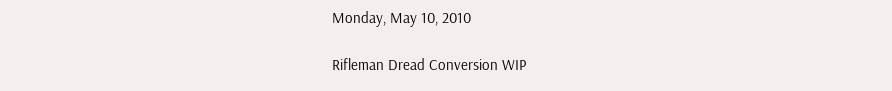Monday, May 10, 2010

Rifleman Dread Conversion WIP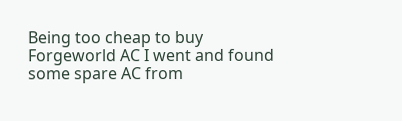Being too cheap to buy Forgeworld AC I went and found some spare AC from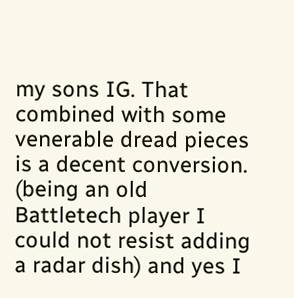my sons IG. That combined with some venerable dread pieces is a decent conversion. (being an old Battletech player I could not resist adding a radar dish) and yes I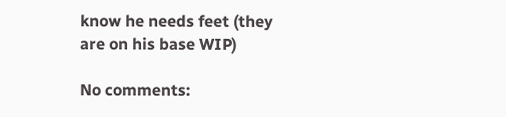know he needs feet (they are on his base WIP)

No comments: